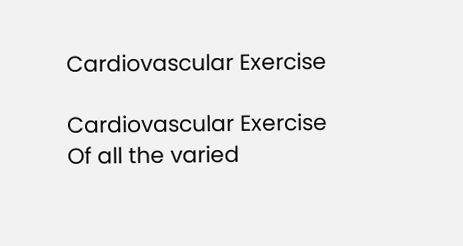Cardiovascular Exercise

Cardiovascular Exercise
Of all the varied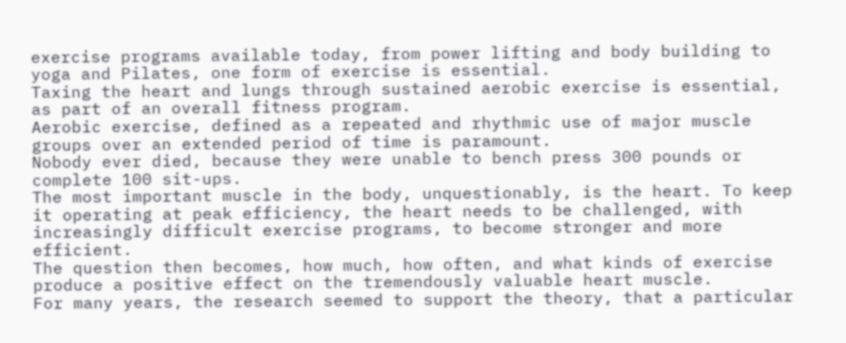exercise programs available today, from power lifting and body building to yoga and Pilates, one form of exercise is essential.
Taxing the heart and lungs through sustained aerobic exercise is essential, as part of an overall fitness program.
Aerobic exercise, defined as a repeated and rhythmic use of major muscle groups over an extended period of time is paramount.
Nobody ever died, because they were unable to bench press 300 pounds or complete 100 sit-ups.
The most important muscle in the body, unquestionably, is the heart. To keep it operating at peak efficiency, the heart needs to be challenged, with increasingly difficult exercise programs, to become stronger and more efficient.
The question then becomes, how much, how often, and what kinds of exercise produce a positive effect on the tremendously valuable heart muscle.
For many years, the research seemed to support the theory, that a particular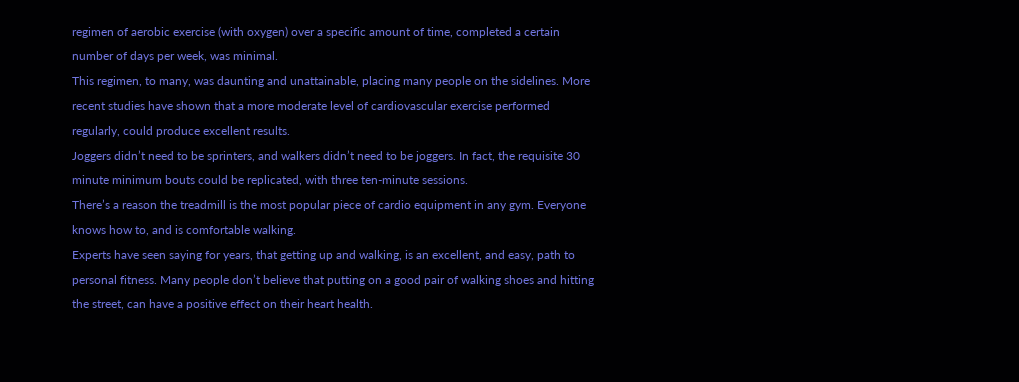regimen of aerobic exercise (with oxygen) over a specific amount of time, completed a certain number of days per week, was minimal.
This regimen, to many, was daunting and unattainable, placing many people on the sidelines. More recent studies have shown that a more moderate level of cardiovascular exercise performed regularly, could produce excellent results.
Joggers didn’t need to be sprinters, and walkers didn’t need to be joggers. In fact, the requisite 30 minute minimum bouts could be replicated, with three ten-minute sessions.
There’s a reason the treadmill is the most popular piece of cardio equipment in any gym. Everyone knows how to, and is comfortable walking.
Experts have seen saying for years, that getting up and walking, is an excellent, and easy, path to personal fitness. Many people don’t believe that putting on a good pair of walking shoes and hitting the street, can have a positive effect on their heart health.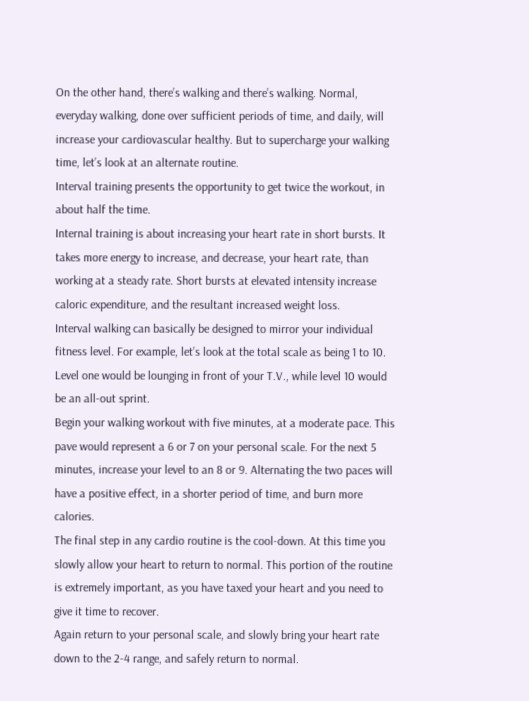On the other hand, there’s walking and there’s walking. Normal, everyday walking, done over sufficient periods of time, and daily, will increase your cardiovascular healthy. But to supercharge your walking time, let’s look at an alternate routine.
Interval training presents the opportunity to get twice the workout, in about half the time.
Internal training is about increasing your heart rate in short bursts. It takes more energy to increase, and decrease, your heart rate, than working at a steady rate. Short bursts at elevated intensity increase caloric expenditure, and the resultant increased weight loss.
Interval walking can basically be designed to mirror your individual fitness level. For example, let’s look at the total scale as being 1 to 10. Level one would be lounging in front of your T.V., while level 10 would be an all-out sprint.
Begin your walking workout with five minutes, at a moderate pace. This pave would represent a 6 or 7 on your personal scale. For the next 5 minutes, increase your level to an 8 or 9. Alternating the two paces will have a positive effect, in a shorter period of time, and burn more calories.
The final step in any cardio routine is the cool-down. At this time you slowly allow your heart to return to normal. This portion of the routine is extremely important, as you have taxed your heart and you need to give it time to recover.
Again return to your personal scale, and slowly bring your heart rate down to the 2-4 range, and safely return to normal.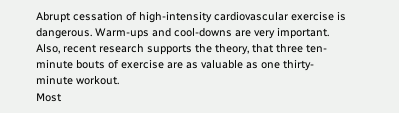Abrupt cessation of high-intensity cardiovascular exercise is dangerous. Warm-ups and cool-downs are very important.
Also, recent research supports the theory, that three ten-minute bouts of exercise are as valuable as one thirty-minute workout.
Most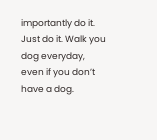importantly do it. Just do it. Walk you dog everyday, even if you don’t have a dog.